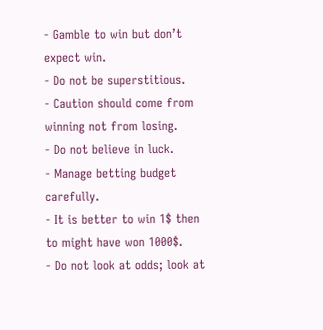- Gamble to win but don’t expect win.
- Do not be superstitious.
- Caution should come from winning not from losing.
- Do not believe in luck.
- Manage betting budget carefully.
- It is better to win 1$ then to might have won 1000$.
- Do not look at odds; look at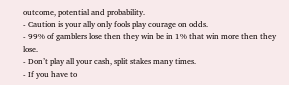outcome, potential and probability.
- Caution is your ally only fools play courage on odds.
- 99% of gamblers lose then they win be in 1% that win more then they lose.
- Don’t play all your cash, split stakes many times.
- If you have to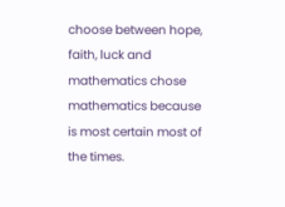choose between hope, faith, luck and mathematics chose mathematics because is most certain most of the times.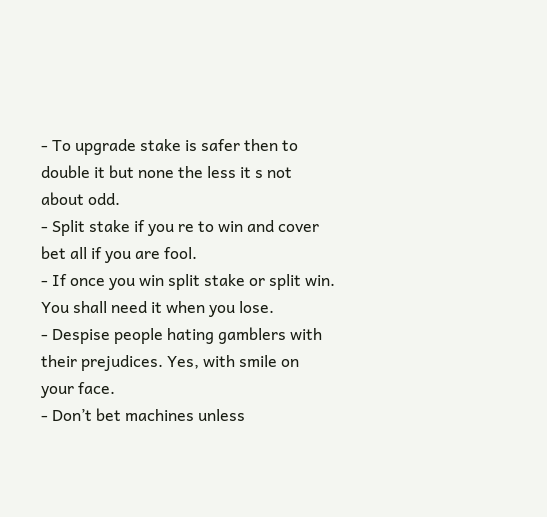- To upgrade stake is safer then to double it but none the less it s not about odd.
- Split stake if you re to win and cover bet all if you are fool.
- If once you win split stake or split win. You shall need it when you lose.
- Despise people hating gamblers with their prejudices. Yes, with smile on your face.
- Don’t bet machines unless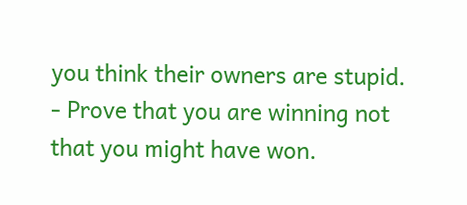you think their owners are stupid.
- Prove that you are winning not that you might have won.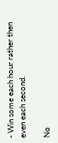- Win some each hour rather then even each second.

No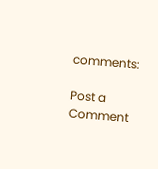comments:

Post a Comment